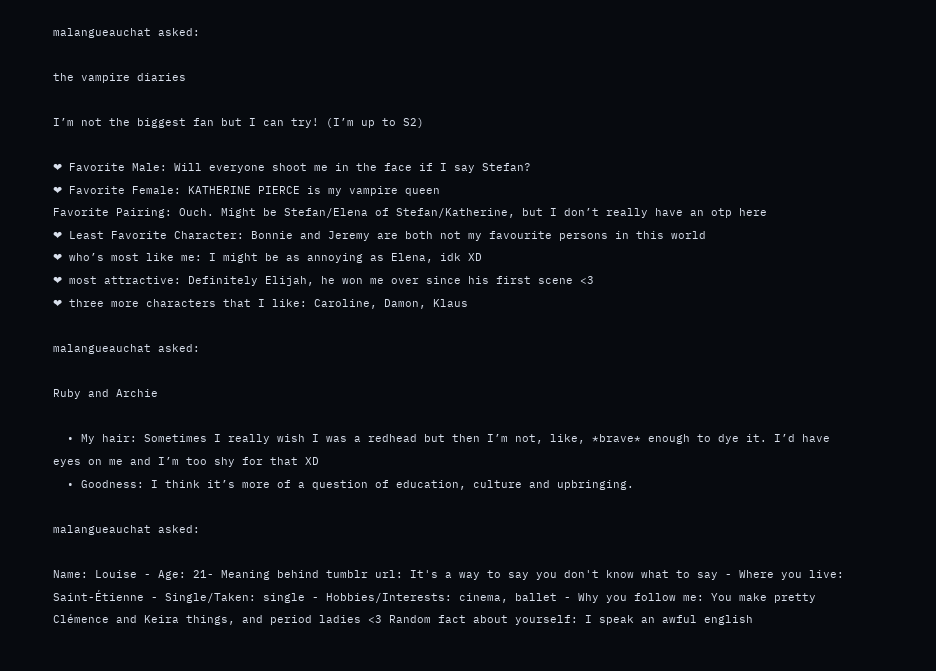malangueauchat asked:

the vampire diaries

I’m not the biggest fan but I can try! (I’m up to S2)

❤ Favorite Male: Will everyone shoot me in the face if I say Stefan?
❤ Favorite Female: KATHERINE PIERCE is my vampire queen
Favorite Pairing: Ouch. Might be Stefan/Elena of Stefan/Katherine, but I don’t really have an otp here
❤ Least Favorite Character: Bonnie and Jeremy are both not my favourite persons in this world
❤ who’s most like me: I might be as annoying as Elena, idk XD
❤ most attractive: Definitely Elijah, he won me over since his first scene <3
❤ three more characters that I like: Caroline, Damon, Klaus

malangueauchat asked:

Ruby and Archie

  • My hair: Sometimes I really wish I was a redhead but then I’m not, like, *brave* enough to dye it. I’d have eyes on me and I’m too shy for that XD
  • Goodness: I think it’s more of a question of education, culture and upbringing.

malangueauchat asked:

Name: Louise - Age: 21- Meaning behind tumblr url: It's a way to say you don't know what to say - Where you live: Saint-Étienne - Single/Taken: single - Hobbies/Interests: cinema, ballet - Why you follow me: You make pretty Clémence and Keira things, and period ladies <3 Random fact about yourself: I speak an awful english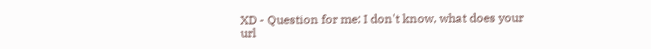XD - Question for me: I don't know, what does your url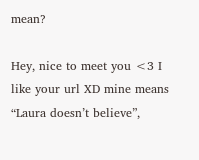mean?

Hey, nice to meet you <3 I like your url XD mine means “Laura doesn’t believe”,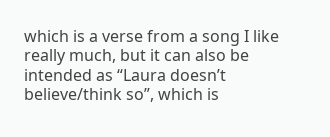which is a verse from a song I like really much, but it can also be intended as “Laura doesn’t believe/think so”, which is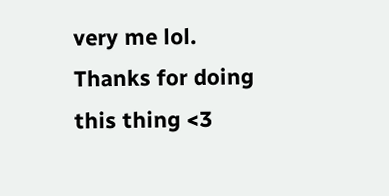very me lol. Thanks for doing this thing <3